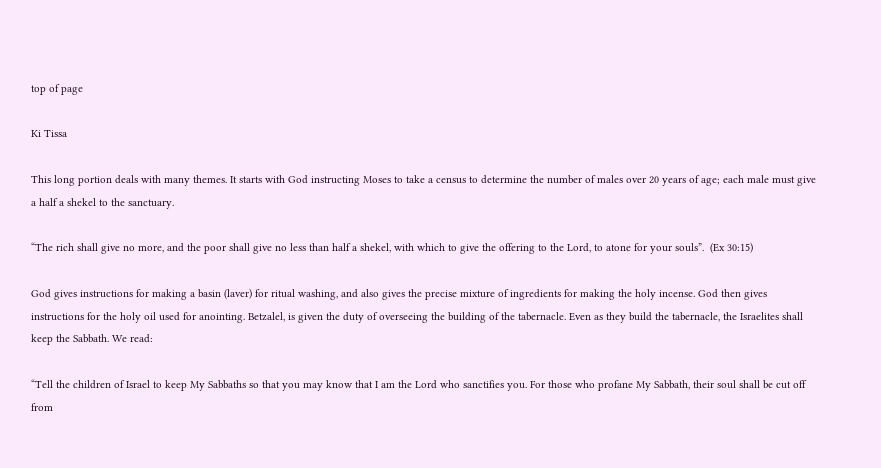top of page

Ki Tissa

This long portion deals with many themes. It starts with God instructing Moses to take a census to determine the number of males over 20 years of age; each male must give a half a shekel to the sanctuary.

“The rich shall give no more, and the poor shall give no less than half a shekel, with which to give the offering to the Lord, to atone for your souls”.  (Ex 30:15)

God gives instructions for making a basin (laver) for ritual washing, and also gives the precise mixture of ingredients for making the holy incense. God then gives instructions for the holy oil used for anointing. Betzalel, is given the duty of overseeing the building of the tabernacle. Even as they build the tabernacle, the Israelites shall keep the Sabbath. We read:

“Tell the children of Israel to keep My Sabbaths so that you may know that I am the Lord who sanctifies you. For those who profane My Sabbath, their soul shall be cut off from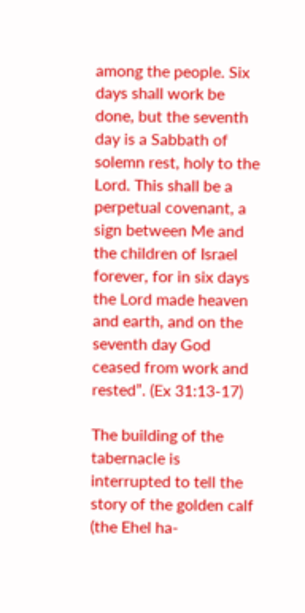among the people. Six days shall work be done, but the seventh day is a Sabbath of solemn rest, holy to the Lord. This shall be a perpetual covenant, a sign between Me and the children of Israel forever, for in six days the Lord made heaven and earth, and on the seventh day God ceased from work and rested”. (Ex 31:13-17)

The building of the tabernacle is interrupted to tell the story of the golden calf (the Ehel ha-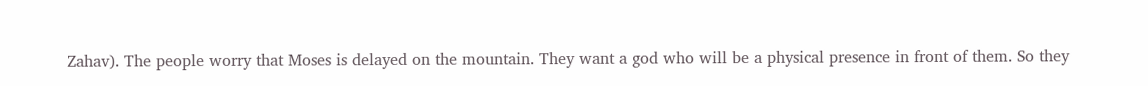Zahav). The people worry that Moses is delayed on the mountain. They want a god who will be a physical presence in front of them. So they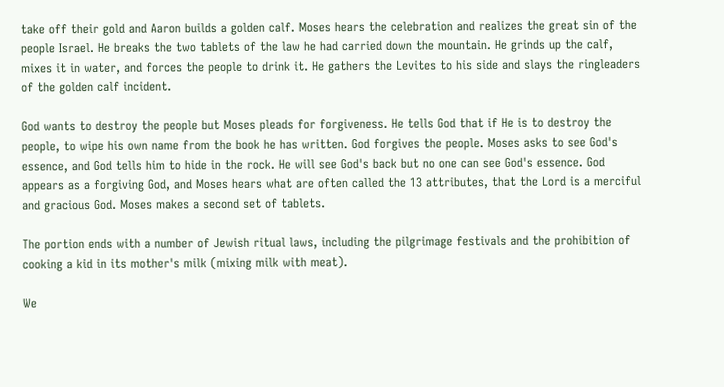take off their gold and Aaron builds a golden calf. Moses hears the celebration and realizes the great sin of the people Israel. He breaks the two tablets of the law he had carried down the mountain. He grinds up the calf, mixes it in water, and forces the people to drink it. He gathers the Levites to his side and slays the ringleaders of the golden calf incident.

God wants to destroy the people but Moses pleads for forgiveness. He tells God that if He is to destroy the people, to wipe his own name from the book he has written. God forgives the people. Moses asks to see God's essence, and God tells him to hide in the rock. He will see God's back but no one can see God's essence. God appears as a forgiving God, and Moses hears what are often called the 13 attributes, that the Lord is a merciful and gracious God. Moses makes a second set of tablets.

The portion ends with a number of Jewish ritual laws, including the pilgrimage festivals and the prohibition of cooking a kid in its mother's milk (mixing milk with meat).

We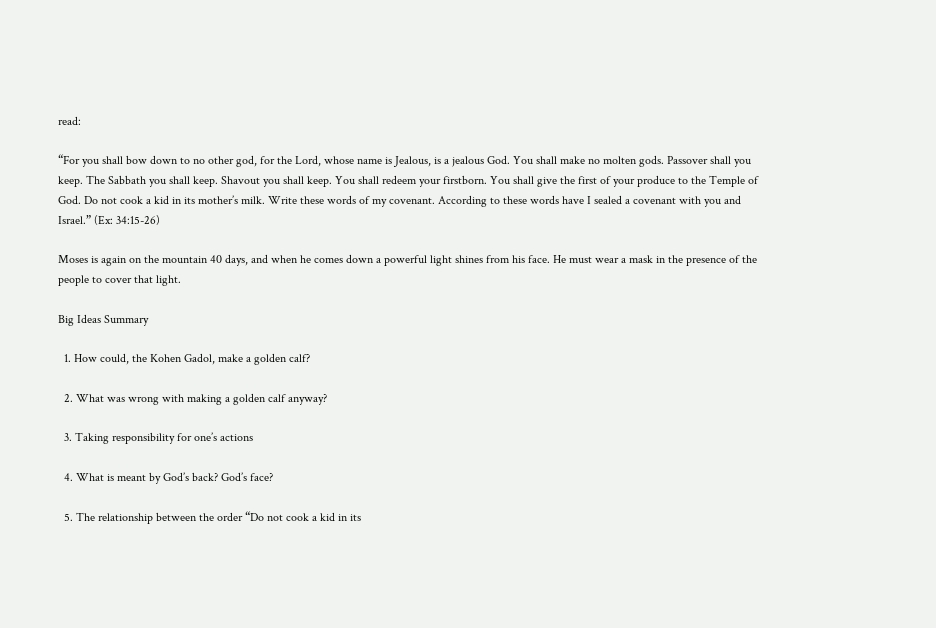read:

“For you shall bow down to no other god, for the Lord, whose name is Jealous, is a jealous God. You shall make no molten gods. Passover shall you keep. The Sabbath you shall keep. Shavout you shall keep. You shall redeem your firstborn. You shall give the first of your produce to the Temple of God. Do not cook a kid in its mother’s milk. Write these words of my covenant. According to these words have I sealed a covenant with you and Israel.” (Ex: 34:15-26)

Moses is again on the mountain 40 days, and when he comes down a powerful light shines from his face. He must wear a mask in the presence of the people to cover that light.

Big Ideas Summary

  1. How could, the Kohen Gadol, make a golden calf?

  2. What was wrong with making a golden calf anyway?

  3. Taking responsibility for one’s actions

  4. What is meant by God’s back? God’s face?

  5. The relationship between the order “Do not cook a kid in its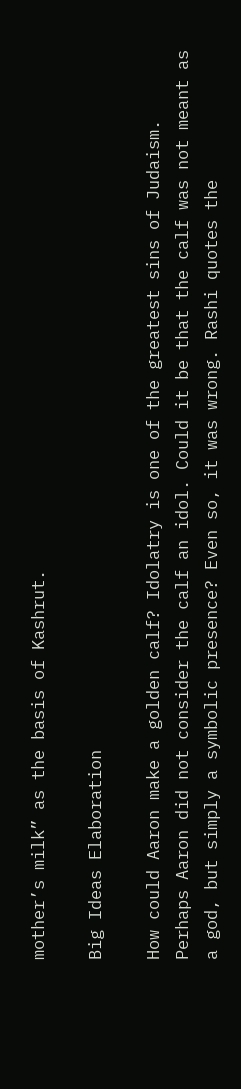mother’s milk” as the basis of Kashrut.

Big Ideas Elaboration

How could Aaron make a golden calf? Idolatry is one of the greatest sins of Judaism. Perhaps Aaron did not consider the calf an idol. Could it be that the calf was not meant as a god, but simply a symbolic presence? Even so, it was wrong. Rashi quotes the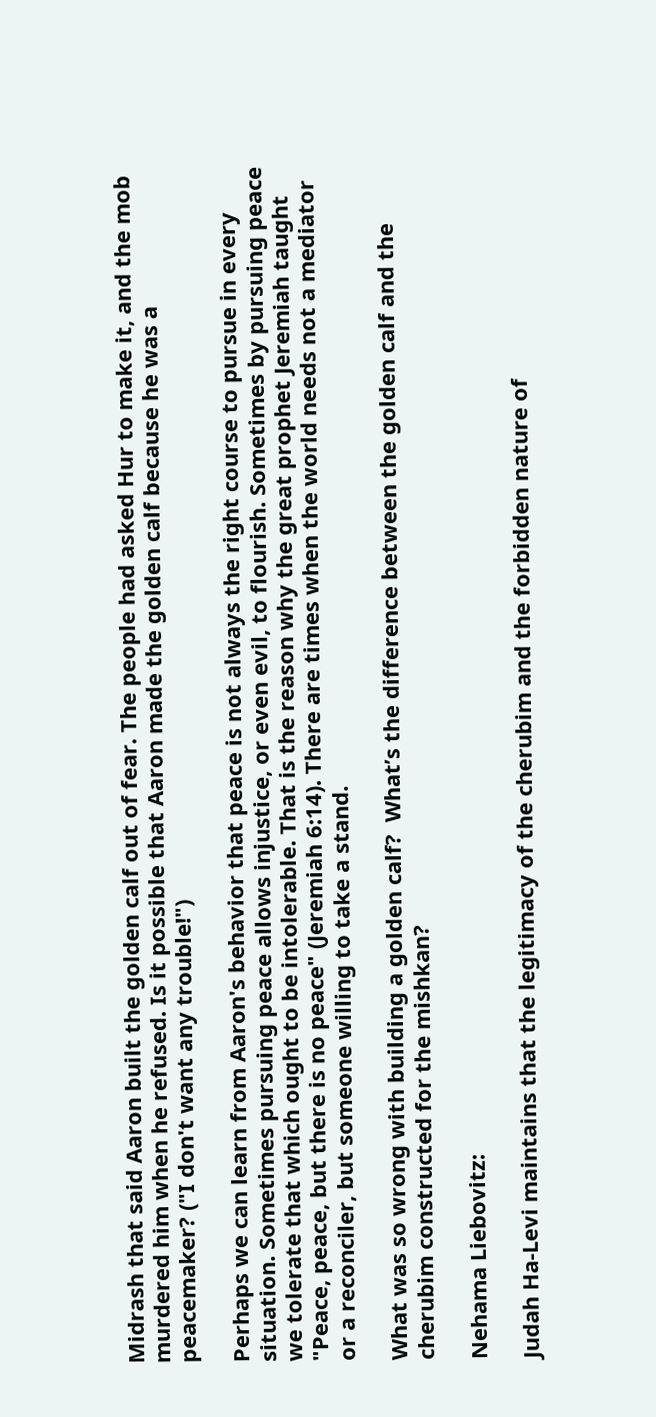Midrash that said Aaron built the golden calf out of fear. The people had asked Hur to make it, and the mob murdered him when he refused. Is it possible that Aaron made the golden calf because he was a peacemaker? ("I don't want any trouble!")

Perhaps we can learn from Aaron's behavior that peace is not always the right course to pursue in every situation. Sometimes pursuing peace allows injustice, or even evil, to flourish. Sometimes by pursuing peace we tolerate that which ought to be intolerable. That is the reason why the great prophet Jeremiah taught "Peace, peace, but there is no peace" (Jeremiah 6:14). There are times when the world needs not a mediator or a reconciler, but someone willing to take a stand.

What was so wrong with building a golden calf?  What’s the difference between the golden calf and the cherubim constructed for the mishkan?

Nehama Liebovitz:

Judah Ha-Levi maintains that the legitimacy of the cherubim and the forbidden nature of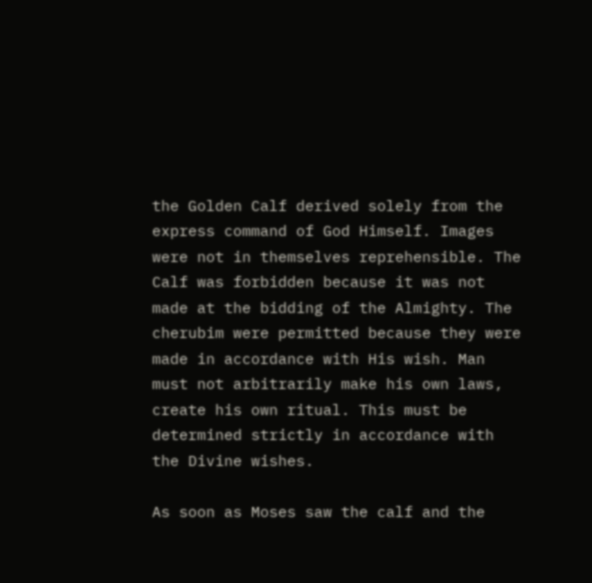the Golden Calf derived solely from the express command of God Himself. Images were not in themselves reprehensible. The Calf was forbidden because it was not made at the bidding of the Almighty. The cherubim were permitted because they were made in accordance with His wish. Man must not arbitrarily make his own laws, create his own ritual. This must be determined strictly in accordance with the Divine wishes.

As soon as Moses saw the calf and the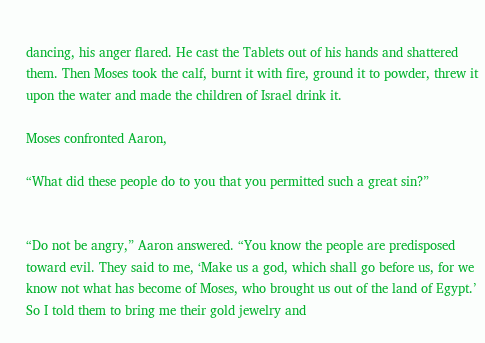dancing, his anger flared. He cast the Tablets out of his hands and shattered them. Then Moses took the calf, burnt it with fire, ground it to powder, threw it upon the water and made the children of Israel drink it.

Moses confronted Aaron,

“What did these people do to you that you permitted such a great sin?”


“Do not be angry,” Aaron answered. “You know the people are predisposed toward evil. They said to me, ‘Make us a god, which shall go before us, for we know not what has become of Moses, who brought us out of the land of Egypt.’ So I told them to bring me their gold jewelry and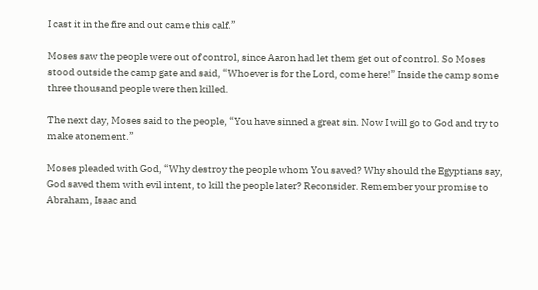I cast it in the fire and out came this calf.”

Moses saw the people were out of control, since Aaron had let them get out of control. So Moses stood outside the camp gate and said, “Whoever is for the Lord, come here!” Inside the camp some three thousand people were then killed.

The next day, Moses said to the people, “You have sinned a great sin. Now I will go to God and try to make atonement.”

Moses pleaded with God, “Why destroy the people whom You saved? Why should the Egyptians say, God saved them with evil intent, to kill the people later? Reconsider. Remember your promise to Abraham, Isaac and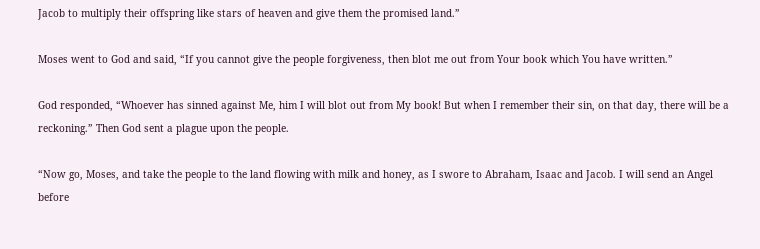Jacob to multiply their offspring like stars of heaven and give them the promised land.”

Moses went to God and said, “If you cannot give the people forgiveness, then blot me out from Your book which You have written.”

God responded, “Whoever has sinned against Me, him I will blot out from My book! But when I remember their sin, on that day, there will be a reckoning.” Then God sent a plague upon the people.

“Now go, Moses, and take the people to the land flowing with milk and honey, as I swore to Abraham, Isaac and Jacob. I will send an Angel before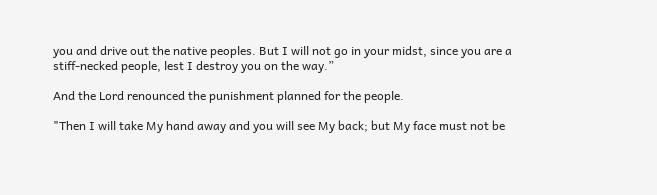you and drive out the native peoples. But I will not go in your midst, since you are a stiff-necked people, lest I destroy you on the way.”

And the Lord renounced the punishment planned for the people.

"Then I will take My hand away and you will see My back; but My face must not be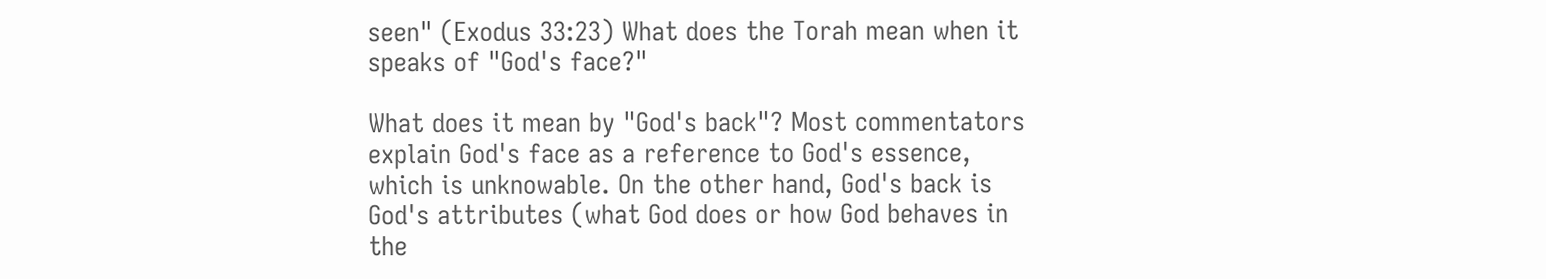seen" (Exodus 33:23) What does the Torah mean when it speaks of "God's face?"

What does it mean by "God's back"? Most commentators explain God's face as a reference to God's essence, which is unknowable. On the other hand, God's back is God's attributes (what God does or how God behaves in the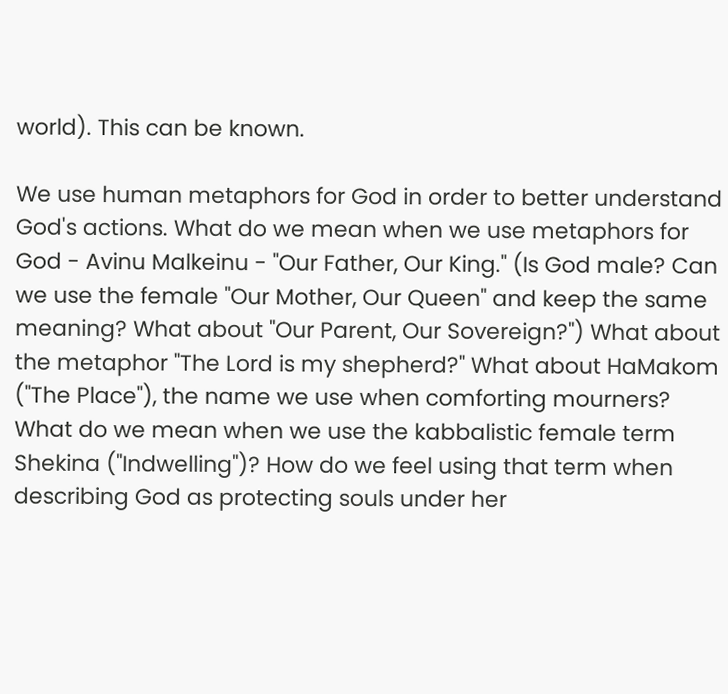world). This can be known.

We use human metaphors for God in order to better understand God's actions. What do we mean when we use metaphors for God - Avinu Malkeinu - "Our Father, Our King." (Is God male? Can we use the female "Our Mother, Our Queen" and keep the same meaning? What about "Our Parent, Our Sovereign?") What about the metaphor "The Lord is my shepherd?" What about HaMakom ("The Place"), the name we use when comforting mourners? What do we mean when we use the kabbalistic female term Shekina ("Indwelling")? How do we feel using that term when describing God as protecting souls under her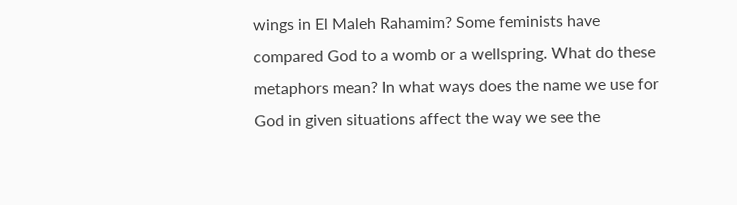wings in El Maleh Rahamim? Some feminists have compared God to a womb or a wellspring. What do these metaphors mean? In what ways does the name we use for God in given situations affect the way we see the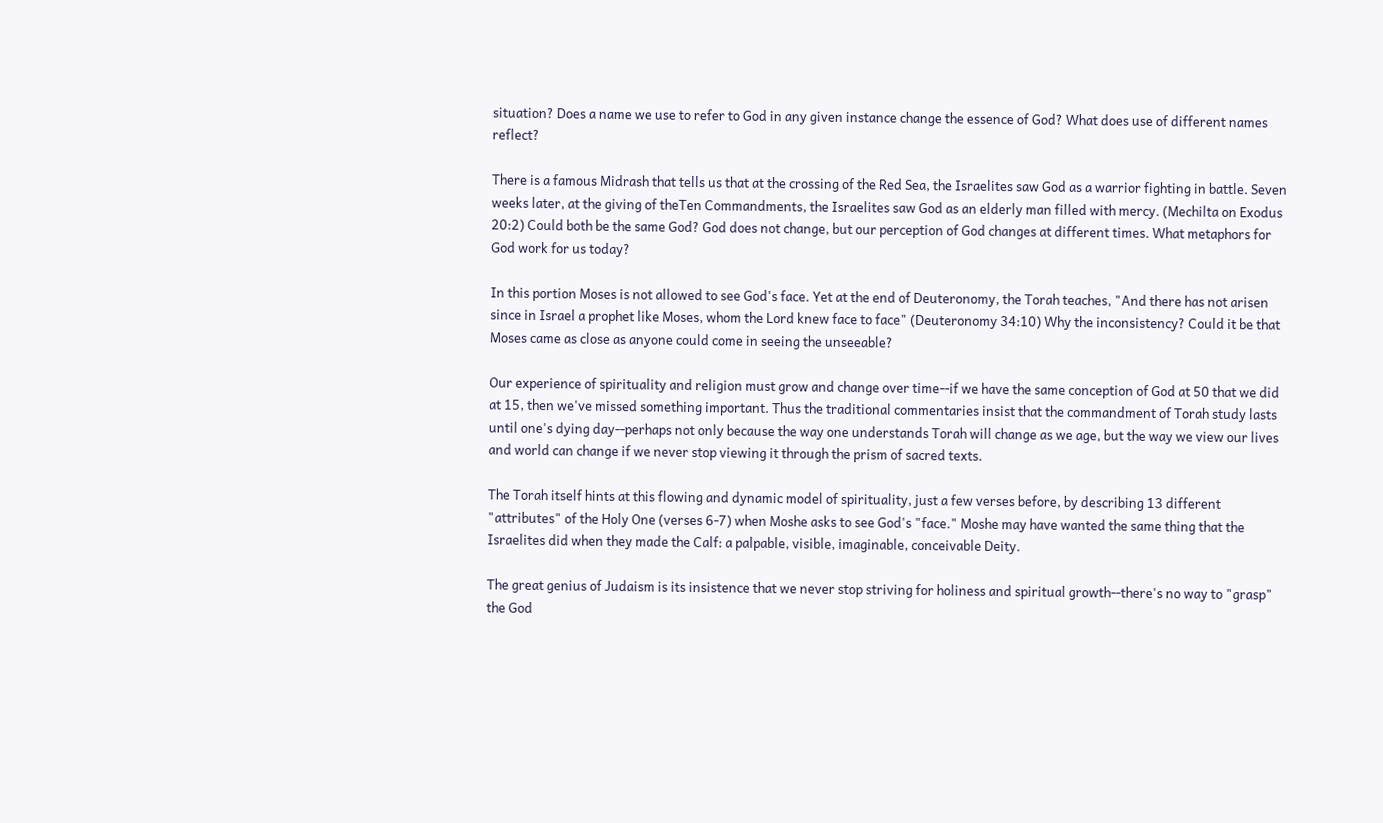situation? Does a name we use to refer to God in any given instance change the essence of God? What does use of different names reflect?

There is a famous Midrash that tells us that at the crossing of the Red Sea, the Israelites saw God as a warrior fighting in battle. Seven weeks later, at the giving of theTen Commandments, the Israelites saw God as an elderly man filled with mercy. (Mechilta on Exodus 20:2) Could both be the same God? God does not change, but our perception of God changes at different times. What metaphors for God work for us today?

In this portion Moses is not allowed to see God's face. Yet at the end of Deuteronomy, the Torah teaches, "And there has not arisen since in Israel a prophet like Moses, whom the Lord knew face to face" (Deuteronomy 34:10) Why the inconsistency? Could it be that Moses came as close as anyone could come in seeing the unseeable?

Our experience of spirituality and religion must grow and change over time--if we have the same conception of God at 50 that we did at 15, then we've missed something important. Thus the traditional commentaries insist that the commandment of Torah study lasts until one's dying day--perhaps not only because the way one understands Torah will change as we age, but the way we view our lives and world can change if we never stop viewing it through the prism of sacred texts.

The Torah itself hints at this flowing and dynamic model of spirituality, just a few verses before, by describing 13 different "attributes" of the Holy One (verses 6-7) when Moshe asks to see God's "face." Moshe may have wanted the same thing that the Israelites did when they made the Calf: a palpable, visible, imaginable, conceivable Deity.

The great genius of Judaism is its insistence that we never stop striving for holiness and spiritual growth--there's no way to "grasp" the God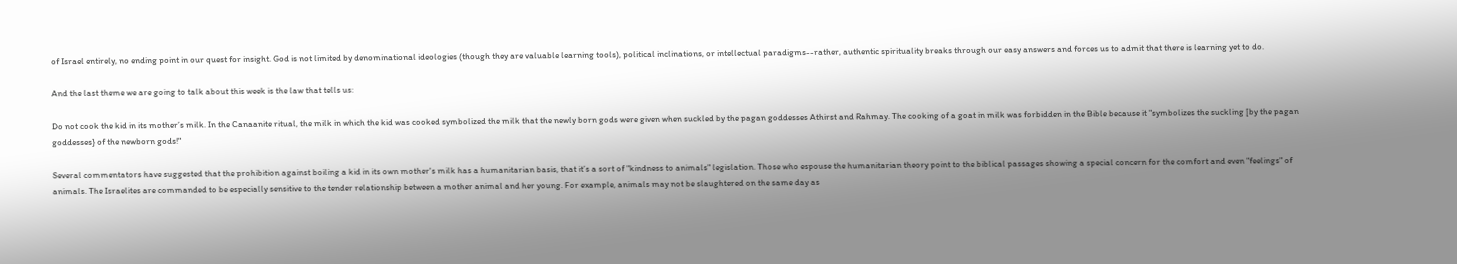of Israel entirely, no ending point in our quest for insight. God is not limited by denominational ideologies (though they are valuable learning tools), political inclinations, or intellectual paradigms--rather, authentic spirituality breaks through our easy answers and forces us to admit that there is learning yet to do.

And the last theme we are going to talk about this week is the law that tells us:

Do not cook the kid in its mother’s milk. In the Canaanite ritual, the milk in which the kid was cooked symbolized the milk that the newly born gods were given when suckled by the pagan goddesses Athirst and Rahmay. The cooking of a goat in milk was forbidden in the Bible because it "symbolizes the suckling [by the pagan goddesses} of the newborn gods!"

Several commentators have suggested that the prohibition against boiling a kid in its own mother's milk has a humanitarian basis, that it’s a sort of "kindness to animals" legislation. Those who espouse the humanitarian theory point to the biblical passages showing a special concern for the comfort and even "feelings" of animals. The Israelites are commanded to be especially sensitive to the tender relationship between a mother animal and her young. For example, animals may not be slaughtered on the same day as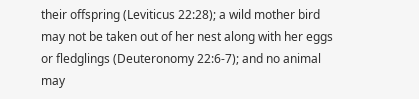their offspring (Leviticus 22:28); a wild mother bird may not be taken out of her nest along with her eggs or fledglings (Deuteronomy 22:6-7); and no animal may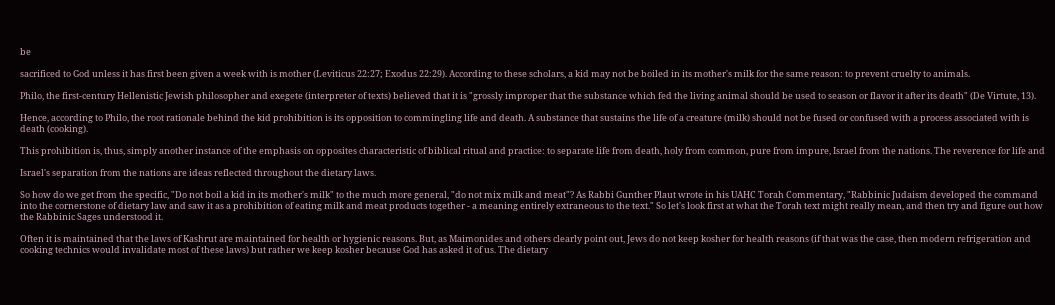be

sacrificed to God unless it has first been given a week with is mother (Leviticus 22:27; Exodus 22:29). According to these scholars, a kid may not be boiled in its mother's milk for the same reason: to prevent cruelty to animals.

Philo, the first-century Hellenistic Jewish philosopher and exegete (interpreter of texts) believed that it is "grossly improper that the substance which fed the living animal should be used to season or flavor it after its death" (De Virtute, 13).

Hence, according to Philo, the root rationale behind the kid prohibition is its opposition to commingling life and death. A substance that sustains the life of a creature (milk) should not be fused or confused with a process associated with is death (cooking).

This prohibition is, thus, simply another instance of the emphasis on opposites characteristic of biblical ritual and practice: to separate life from death, holy from common, pure from impure, Israel from the nations. The reverence for life and

Israel's separation from the nations are ideas reflected throughout the dietary laws.

So how do we get from the specific, "Do not boil a kid in its mother's milk" to the much more general, "do not mix milk and meat"? As Rabbi Gunther Plaut wrote in his UAHC Torah Commentary, "Rabbinic Judaism developed the command into the cornerstone of dietary law and saw it as a prohibition of eating milk and meat products together - a meaning entirely extraneous to the text." So let's look first at what the Torah text might really mean, and then try and figure out how the Rabbinic Sages understood it.

Often it is maintained that the laws of Kashrut are maintained for health or hygienic reasons. But, as Maimonides and others clearly point out, Jews do not keep kosher for health reasons (if that was the case, then modern refrigeration and cooking technics would invalidate most of these laws) but rather we keep kosher because God has asked it of us. The dietary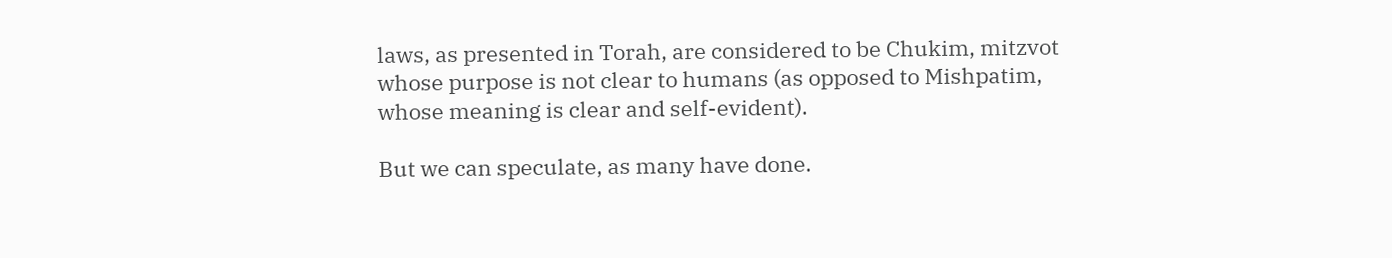laws, as presented in Torah, are considered to be Chukim, mitzvot whose purpose is not clear to humans (as opposed to Mishpatim, whose meaning is clear and self-evident).

But we can speculate, as many have done.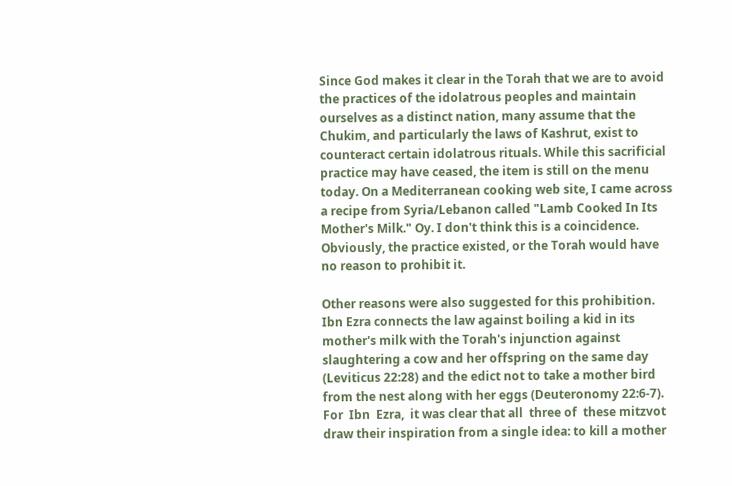Since God makes it clear in the Torah that we are to avoid the practices of the idolatrous peoples and maintain ourselves as a distinct nation, many assume that the Chukim, and particularly the laws of Kashrut, exist to counteract certain idolatrous rituals. While this sacrificial practice may have ceased, the item is still on the menu today. On a Mediterranean cooking web site, I came across a recipe from Syria/Lebanon called "Lamb Cooked In Its Mother's Milk." Oy. I don't think this is a coincidence. Obviously, the practice existed, or the Torah would have no reason to prohibit it.

Other reasons were also suggested for this prohibition. Ibn Ezra connects the law against boiling a kid in its mother's milk with the Torah's injunction against slaughtering a cow and her offspring on the same day (Leviticus 22:28) and the edict not to take a mother bird from the nest along with her eggs (Deuteronomy 22:6-7). For  Ibn  Ezra,  it was clear that all  three of  these mitzvot draw their inspiration from a single idea: to kill a mother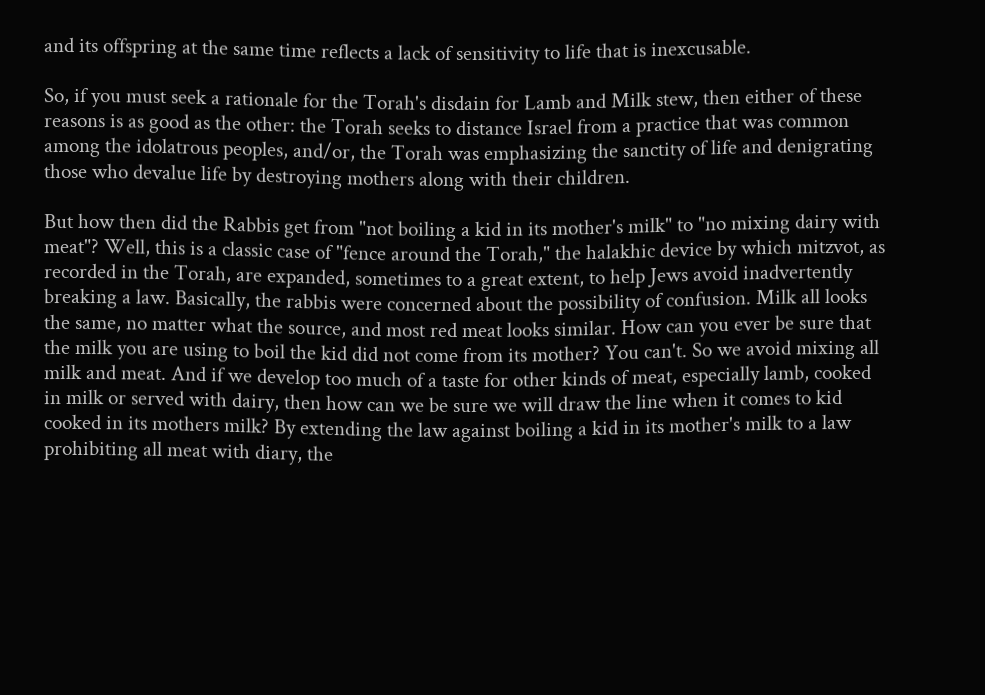and its offspring at the same time reflects a lack of sensitivity to life that is inexcusable.

So, if you must seek a rationale for the Torah's disdain for Lamb and Milk stew, then either of these reasons is as good as the other: the Torah seeks to distance Israel from a practice that was common among the idolatrous peoples, and/or, the Torah was emphasizing the sanctity of life and denigrating those who devalue life by destroying mothers along with their children.

But how then did the Rabbis get from "not boiling a kid in its mother's milk" to "no mixing dairy with meat"? Well, this is a classic case of "fence around the Torah," the halakhic device by which mitzvot, as recorded in the Torah, are expanded, sometimes to a great extent, to help Jews avoid inadvertently breaking a law. Basically, the rabbis were concerned about the possibility of confusion. Milk all looks the same, no matter what the source, and most red meat looks similar. How can you ever be sure that the milk you are using to boil the kid did not come from its mother? You can't. So we avoid mixing all milk and meat. And if we develop too much of a taste for other kinds of meat, especially lamb, cooked in milk or served with dairy, then how can we be sure we will draw the line when it comes to kid cooked in its mothers milk? By extending the law against boiling a kid in its mother's milk to a law prohibiting all meat with diary, the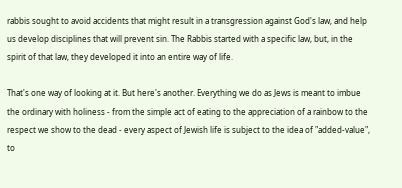rabbis sought to avoid accidents that might result in a transgression against God's law, and help us develop disciplines that will prevent sin. The Rabbis started with a specific law, but, in the spirit of that law, they developed it into an entire way of life.

That's one way of looking at it. But here's another. Everything we do as Jews is meant to imbue the ordinary with holiness - from the simple act of eating to the appreciation of a rainbow to the respect we show to the dead - every aspect of Jewish life is subject to the idea of "added-value", to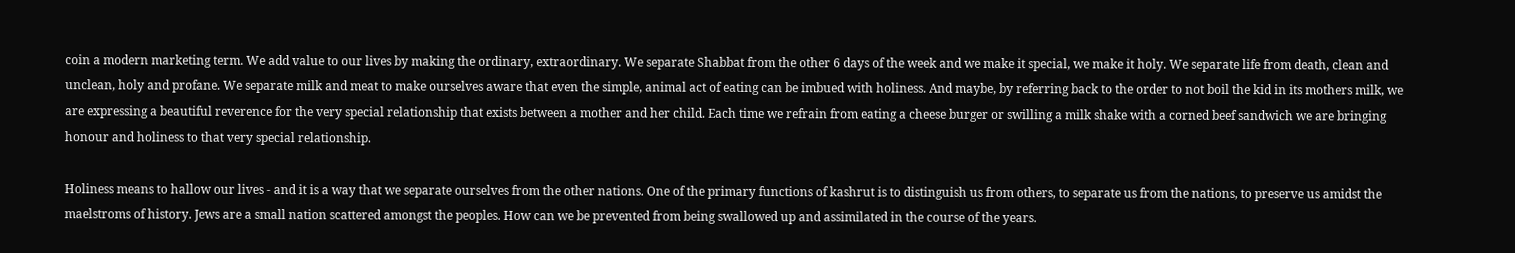coin a modern marketing term. We add value to our lives by making the ordinary, extraordinary. We separate Shabbat from the other 6 days of the week and we make it special, we make it holy. We separate life from death, clean and unclean, holy and profane. We separate milk and meat to make ourselves aware that even the simple, animal act of eating can be imbued with holiness. And maybe, by referring back to the order to not boil the kid in its mothers milk, we are expressing a beautiful reverence for the very special relationship that exists between a mother and her child. Each time we refrain from eating a cheese burger or swilling a milk shake with a corned beef sandwich we are bringing honour and holiness to that very special relationship.

Holiness means to hallow our lives - and it is a way that we separate ourselves from the other nations. One of the primary functions of kashrut is to distinguish us from others, to separate us from the nations, to preserve us amidst the maelstroms of history. Jews are a small nation scattered amongst the peoples. How can we be prevented from being swallowed up and assimilated in the course of the years.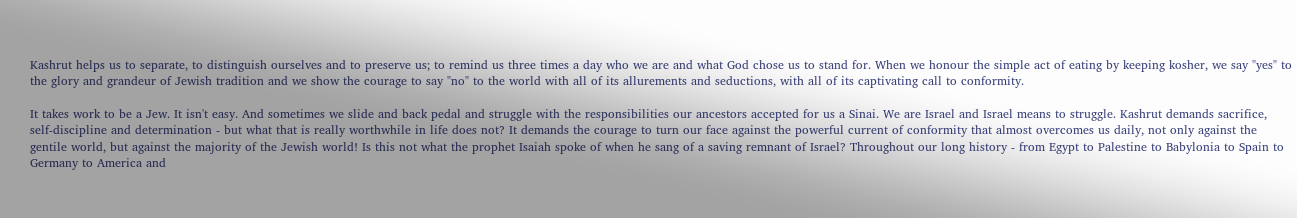Kashrut helps us to separate, to distinguish ourselves and to preserve us; to remind us three times a day who we are and what God chose us to stand for. When we honour the simple act of eating by keeping kosher, we say "yes" to the glory and grandeur of Jewish tradition and we show the courage to say "no" to the world with all of its allurements and seductions, with all of its captivating call to conformity.

It takes work to be a Jew. It isn't easy. And sometimes we slide and back pedal and struggle with the responsibilities our ancestors accepted for us a Sinai. We are Israel and Israel means to struggle. Kashrut demands sacrifice, self-discipline and determination - but what that is really worthwhile in life does not? It demands the courage to turn our face against the powerful current of conformity that almost overcomes us daily, not only against the gentile world, but against the majority of the Jewish world! Is this not what the prophet Isaiah spoke of when he sang of a saving remnant of Israel? Throughout our long history - from Egypt to Palestine to Babylonia to Spain to Germany to America and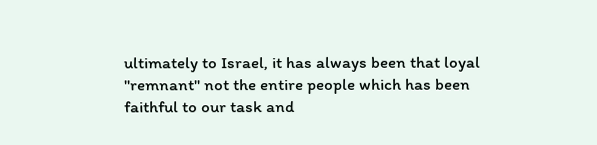ultimately to Israel, it has always been that loyal "remnant" not the entire people which has been faithful to our task and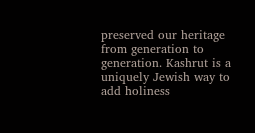preserved our heritage from generation to generation. Kashrut is a uniquely Jewish way to add holiness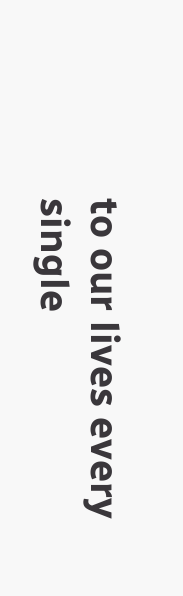to our lives every single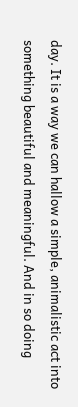day. It is a way we can hallow a simple, animalistic act into something beautiful and meaningful. And in so doing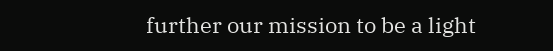further our mission to be a light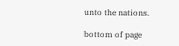unto the nations.

bottom of page